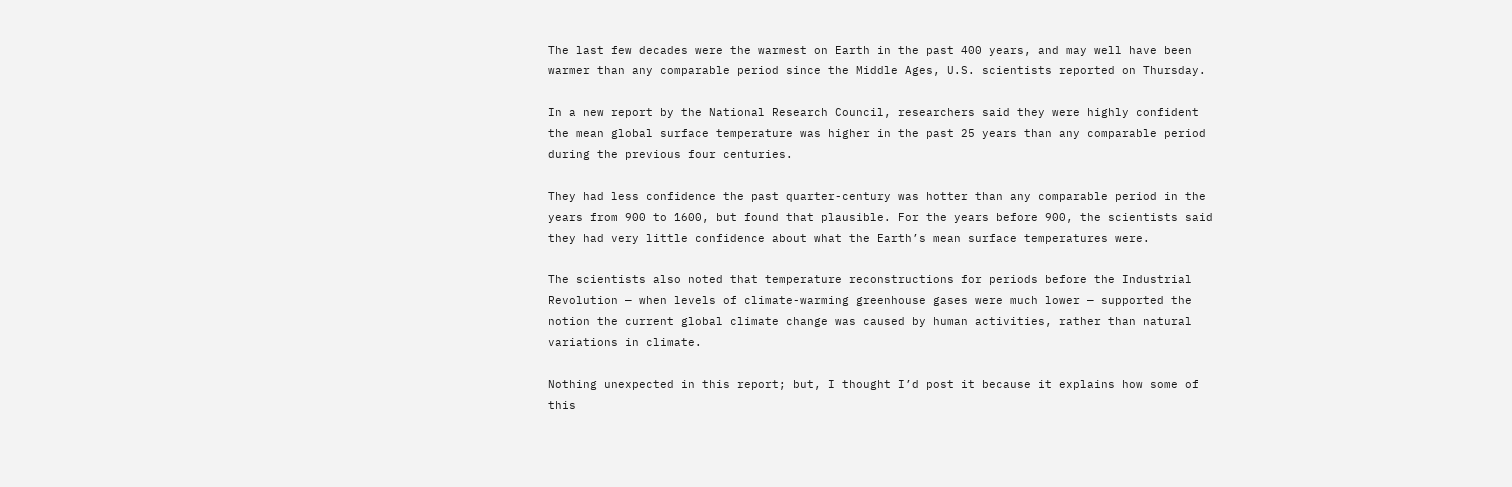The last few decades were the warmest on Earth in the past 400 years, and may well have been warmer than any comparable period since the Middle Ages, U.S. scientists reported on Thursday.

In a new report by the National Research Council, researchers said they were highly confident the mean global surface temperature was higher in the past 25 years than any comparable period during the previous four centuries.

They had less confidence the past quarter-century was hotter than any comparable period in the years from 900 to 1600, but found that plausible. For the years before 900, the scientists said they had very little confidence about what the Earth’s mean surface temperatures were.

The scientists also noted that temperature reconstructions for periods before the Industrial Revolution — when levels of climate-warming greenhouse gases were much lower — supported the notion the current global climate change was caused by human activities, rather than natural variations in climate.

Nothing unexpected in this report; but, I thought I’d post it because it explains how some of this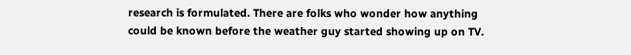research is formulated. There are folks who wonder how anything could be known before the weather guy started showing up on TV.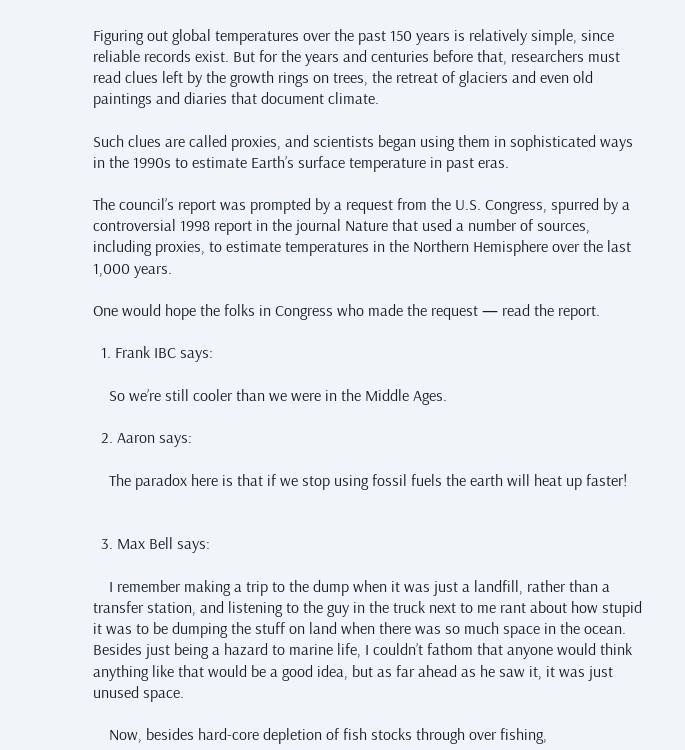Figuring out global temperatures over the past 150 years is relatively simple, since reliable records exist. But for the years and centuries before that, researchers must read clues left by the growth rings on trees, the retreat of glaciers and even old paintings and diaries that document climate.

Such clues are called proxies, and scientists began using them in sophisticated ways in the 1990s to estimate Earth’s surface temperature in past eras.

The council’s report was prompted by a request from the U.S. Congress, spurred by a controversial 1998 report in the journal Nature that used a number of sources, including proxies, to estimate temperatures in the Northern Hemisphere over the last 1,000 years.

One would hope the folks in Congress who made the request — read the report.

  1. Frank IBC says:

    So we’re still cooler than we were in the Middle Ages.

  2. Aaron says:

    The paradox here is that if we stop using fossil fuels the earth will heat up faster!


  3. Max Bell says:

    I remember making a trip to the dump when it was just a landfill, rather than a transfer station, and listening to the guy in the truck next to me rant about how stupid it was to be dumping the stuff on land when there was so much space in the ocean. Besides just being a hazard to marine life, I couldn’t fathom that anyone would think anything like that would be a good idea, but as far ahead as he saw it, it was just unused space.

    Now, besides hard-core depletion of fish stocks through over fishing,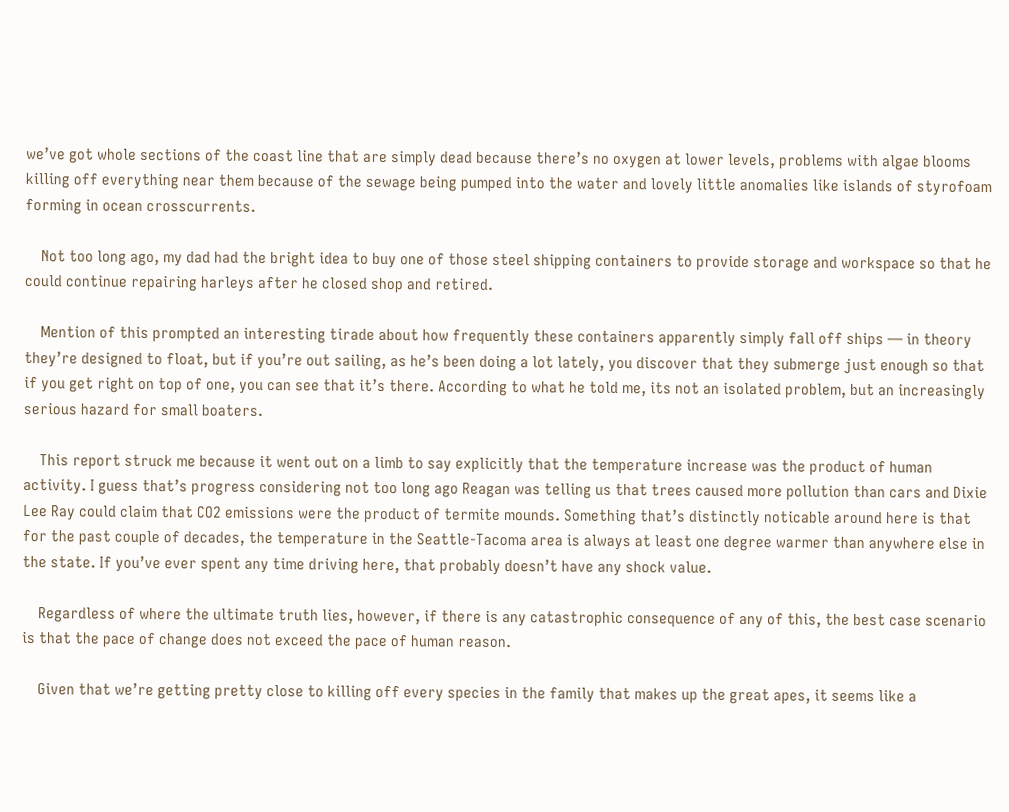we’ve got whole sections of the coast line that are simply dead because there’s no oxygen at lower levels, problems with algae blooms killing off everything near them because of the sewage being pumped into the water and lovely little anomalies like islands of styrofoam forming in ocean crosscurrents.

    Not too long ago, my dad had the bright idea to buy one of those steel shipping containers to provide storage and workspace so that he could continue repairing harleys after he closed shop and retired.

    Mention of this prompted an interesting tirade about how frequently these containers apparently simply fall off ships — in theory they’re designed to float, but if you’re out sailing, as he’s been doing a lot lately, you discover that they submerge just enough so that if you get right on top of one, you can see that it’s there. According to what he told me, its not an isolated problem, but an increasingly serious hazard for small boaters.

    This report struck me because it went out on a limb to say explicitly that the temperature increase was the product of human activity. I guess that’s progress considering not too long ago Reagan was telling us that trees caused more pollution than cars and Dixie Lee Ray could claim that CO2 emissions were the product of termite mounds. Something that’s distinctly noticable around here is that for the past couple of decades, the temperature in the Seattle-Tacoma area is always at least one degree warmer than anywhere else in the state. If you’ve ever spent any time driving here, that probably doesn’t have any shock value.

    Regardless of where the ultimate truth lies, however, if there is any catastrophic consequence of any of this, the best case scenario is that the pace of change does not exceed the pace of human reason.

    Given that we’re getting pretty close to killing off every species in the family that makes up the great apes, it seems like a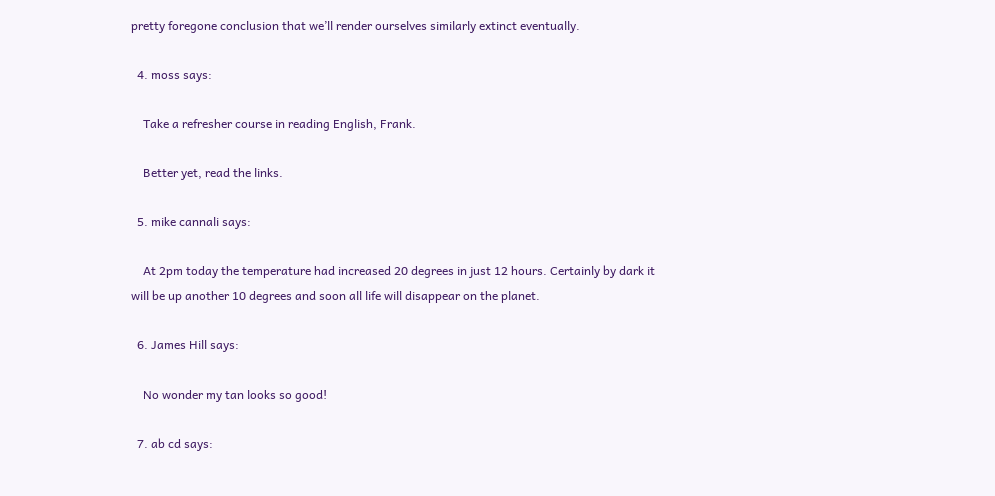pretty foregone conclusion that we’ll render ourselves similarly extinct eventually.

  4. moss says:

    Take a refresher course in reading English, Frank.

    Better yet, read the links.

  5. mike cannali says:

    At 2pm today the temperature had increased 20 degrees in just 12 hours. Certainly by dark it will be up another 10 degrees and soon all life will disappear on the planet.

  6. James Hill says:

    No wonder my tan looks so good!

  7. ab cd says: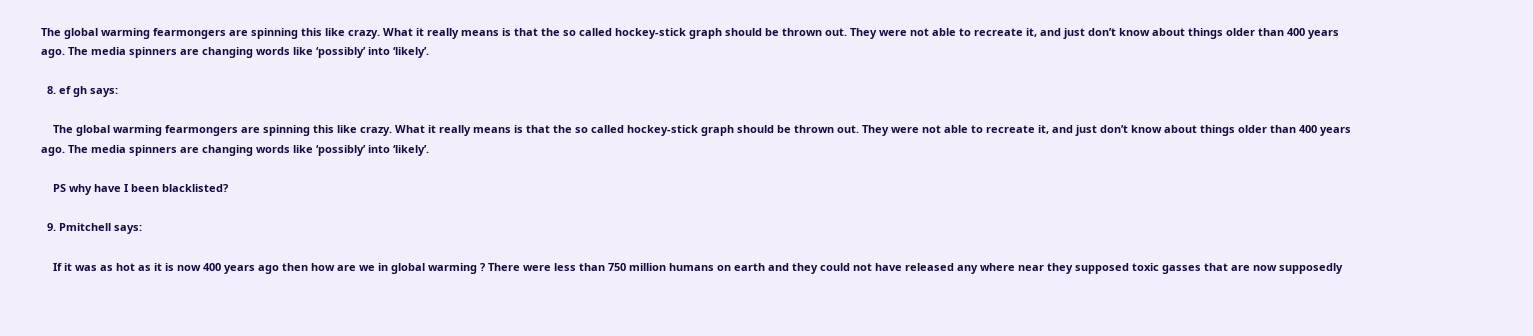The global warming fearmongers are spinning this like crazy. What it really means is that the so called hockey-stick graph should be thrown out. They were not able to recreate it, and just don’t know about things older than 400 years ago. The media spinners are changing words like ‘possibly’ into ‘likely’.

  8. ef gh says:

    The global warming fearmongers are spinning this like crazy. What it really means is that the so called hockey-stick graph should be thrown out. They were not able to recreate it, and just don’t know about things older than 400 years ago. The media spinners are changing words like ‘possibly’ into ‘likely’.

    PS why have I been blacklisted?

  9. Pmitchell says:

    If it was as hot as it is now 400 years ago then how are we in global warming ? There were less than 750 million humans on earth and they could not have released any where near they supposed toxic gasses that are now supposedly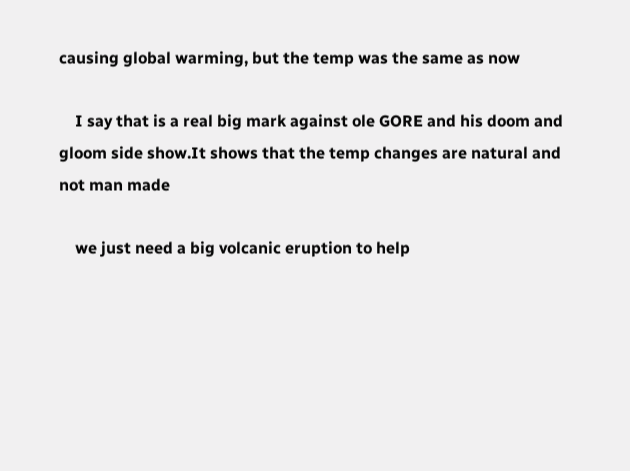causing global warming, but the temp was the same as now

    I say that is a real big mark against ole GORE and his doom and gloom side show.It shows that the temp changes are natural and not man made

    we just need a big volcanic eruption to help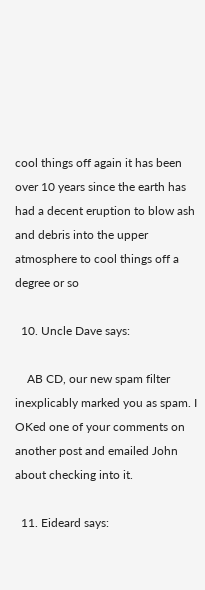cool things off again it has been over 10 years since the earth has had a decent eruption to blow ash and debris into the upper atmosphere to cool things off a degree or so

  10. Uncle Dave says:

    AB CD, our new spam filter inexplicably marked you as spam. I OKed one of your comments on another post and emailed John about checking into it.

  11. Eideard says: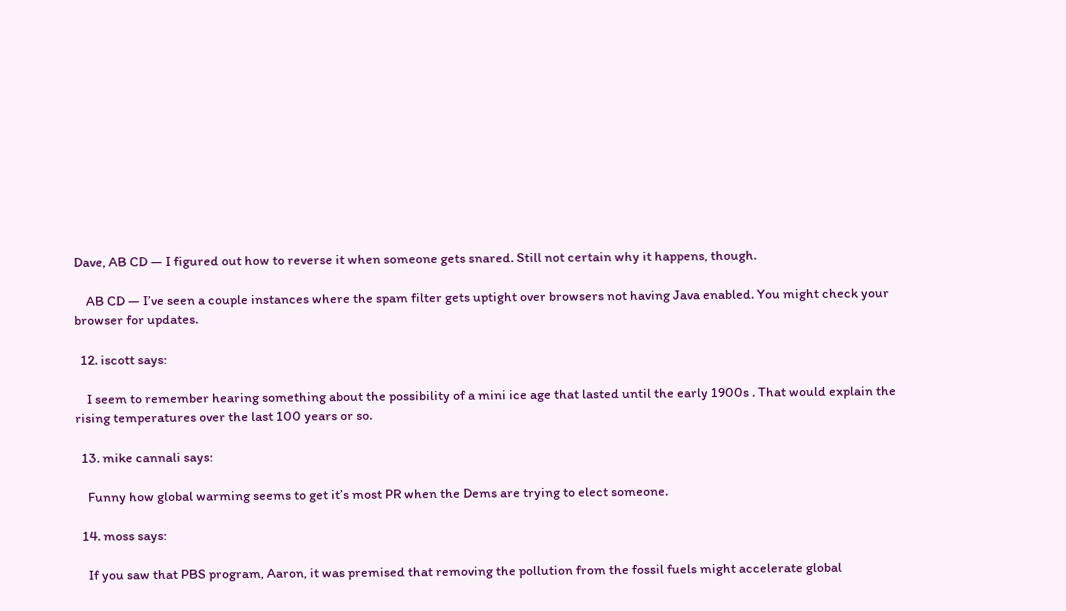Dave, AB CD — I figured out how to reverse it when someone gets snared. Still not certain why it happens, though.

    AB CD — I’ve seen a couple instances where the spam filter gets uptight over browsers not having Java enabled. You might check your browser for updates.

  12. iscott says:

    I seem to remember hearing something about the possibility of a mini ice age that lasted until the early 1900s . That would explain the rising temperatures over the last 100 years or so.

  13. mike cannali says:

    Funny how global warming seems to get it’s most PR when the Dems are trying to elect someone.

  14. moss says:

    If you saw that PBS program, Aaron, it was premised that removing the pollution from the fossil fuels might accelerate global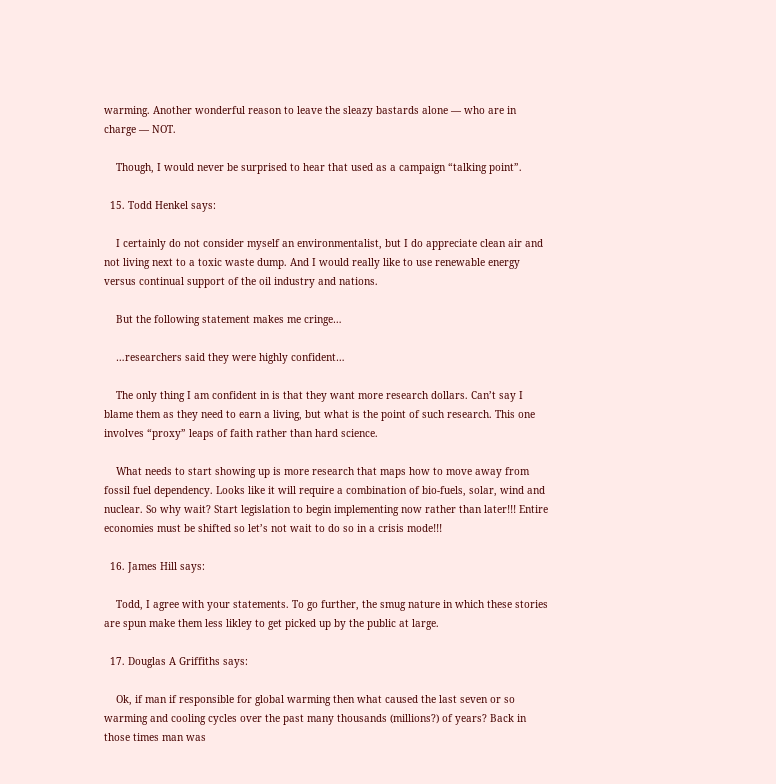warming. Another wonderful reason to leave the sleazy bastards alone — who are in charge — NOT.

    Though, I would never be surprised to hear that used as a campaign “talking point”.

  15. Todd Henkel says:

    I certainly do not consider myself an environmentalist, but I do appreciate clean air and not living next to a toxic waste dump. And I would really like to use renewable energy versus continual support of the oil industry and nations.

    But the following statement makes me cringe…

    …researchers said they were highly confident…

    The only thing I am confident in is that they want more research dollars. Can’t say I blame them as they need to earn a living, but what is the point of such research. This one involves “proxy” leaps of faith rather than hard science.

    What needs to start showing up is more research that maps how to move away from fossil fuel dependency. Looks like it will require a combination of bio-fuels, solar, wind and nuclear. So why wait? Start legislation to begin implementing now rather than later!!! Entire economies must be shifted so let’s not wait to do so in a crisis mode!!!

  16. James Hill says:

    Todd, I agree with your statements. To go further, the smug nature in which these stories are spun make them less likley to get picked up by the public at large.

  17. Douglas A Griffiths says:

    Ok, if man if responsible for global warming then what caused the last seven or so warming and cooling cycles over the past many thousands (millions?) of years? Back in those times man was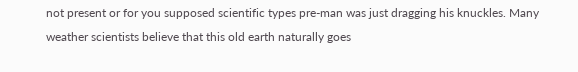not present or for you supposed scientific types pre-man was just dragging his knuckles. Many weather scientists believe that this old earth naturally goes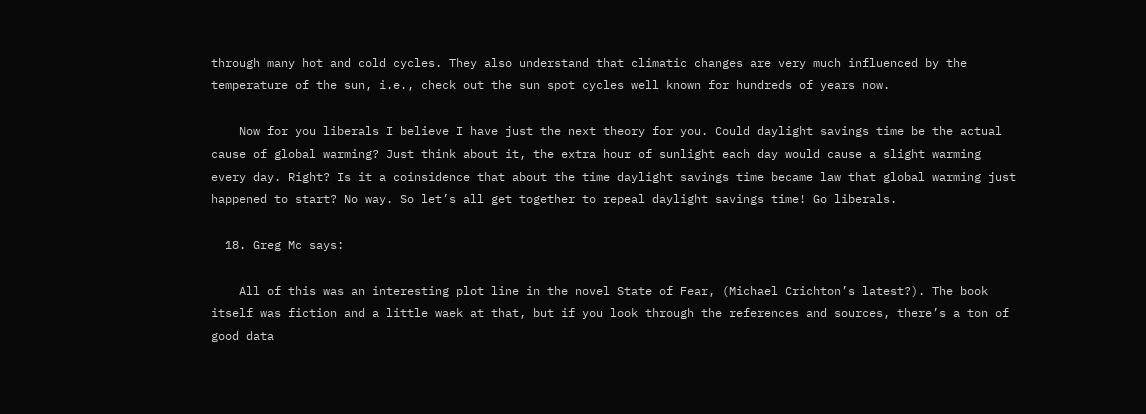through many hot and cold cycles. They also understand that climatic changes are very much influenced by the temperature of the sun, i.e., check out the sun spot cycles well known for hundreds of years now.

    Now for you liberals I believe I have just the next theory for you. Could daylight savings time be the actual cause of global warming? Just think about it, the extra hour of sunlight each day would cause a slight warming every day. Right? Is it a coinsidence that about the time daylight savings time became law that global warming just happened to start? No way. So let’s all get together to repeal daylight savings time! Go liberals.

  18. Greg Mc says:

    All of this was an interesting plot line in the novel State of Fear, (Michael Crichton’s latest?). The book itself was fiction and a little waek at that, but if you look through the references and sources, there’s a ton of good data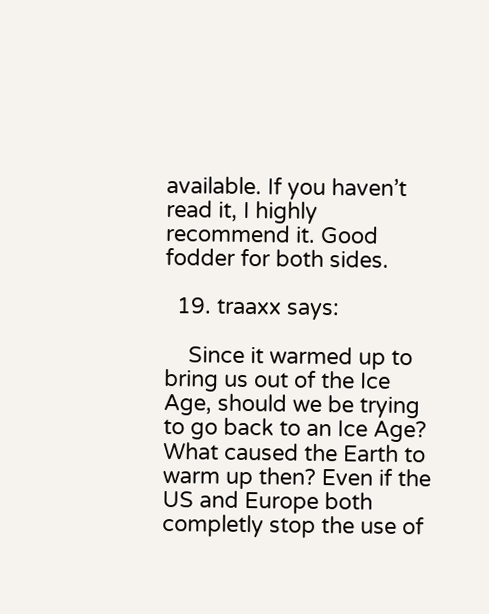available. If you haven’t read it, I highly recommend it. Good fodder for both sides.

  19. traaxx says:

    Since it warmed up to bring us out of the Ice Age, should we be trying to go back to an Ice Age? What caused the Earth to warm up then? Even if the US and Europe both completly stop the use of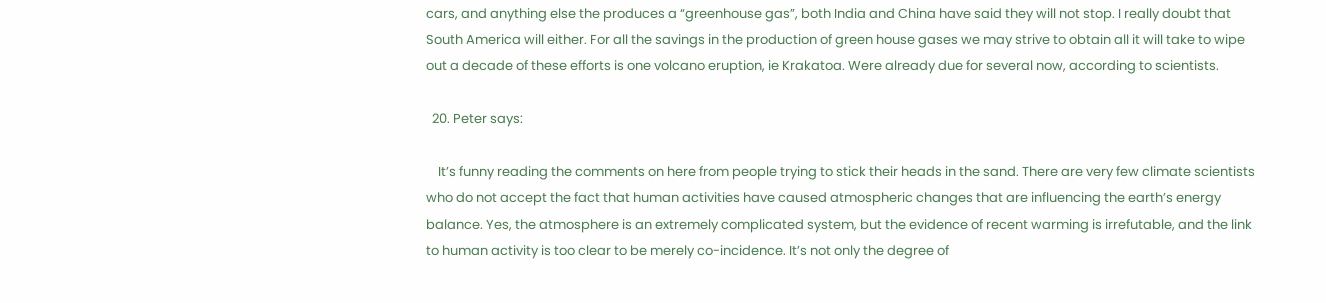cars, and anything else the produces a “greenhouse gas”, both India and China have said they will not stop. I really doubt that South America will either. For all the savings in the production of green house gases we may strive to obtain all it will take to wipe out a decade of these efforts is one volcano eruption, ie Krakatoa. Were already due for several now, according to scientists.

  20. Peter says:

    It’s funny reading the comments on here from people trying to stick their heads in the sand. There are very few climate scientists who do not accept the fact that human activities have caused atmospheric changes that are influencing the earth’s energy balance. Yes, the atmosphere is an extremely complicated system, but the evidence of recent warming is irrefutable, and the link to human activity is too clear to be merely co-incidence. It’s not only the degree of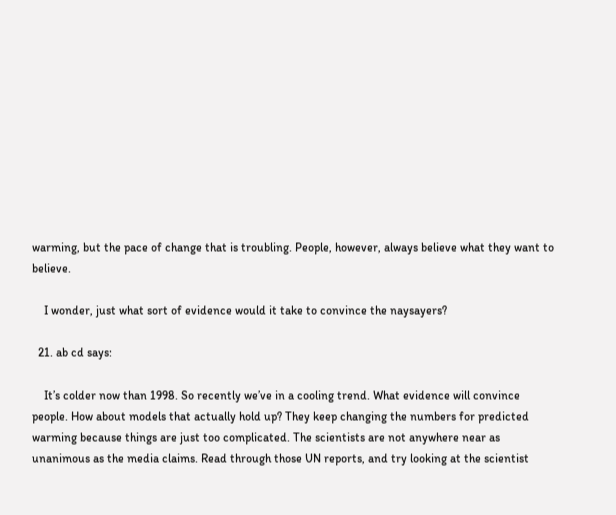warming, but the pace of change that is troubling. People, however, always believe what they want to believe.

    I wonder, just what sort of evidence would it take to convince the naysayers?

  21. ab cd says:

    It’s colder now than 1998. So recently we’ve in a cooling trend. What evidence will convince people. How about models that actually hold up? They keep changing the numbers for predicted warming because things are just too complicated. The scientists are not anywhere near as unanimous as the media claims. Read through those UN reports, and try looking at the scientist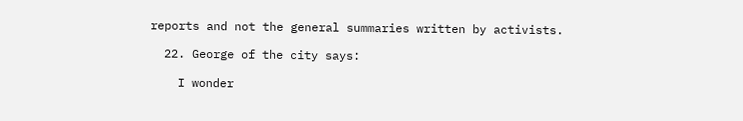reports and not the general summaries written by activists.

  22. George of the city says:

    I wonder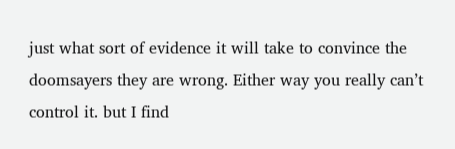just what sort of evidence it will take to convince the doomsayers they are wrong. Either way you really can’t control it. but I find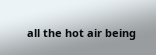all the hot air being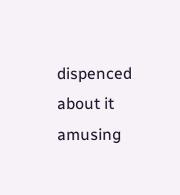dispenced about it amusing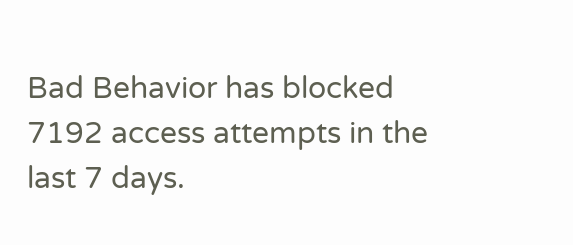Bad Behavior has blocked 7192 access attempts in the last 7 days.